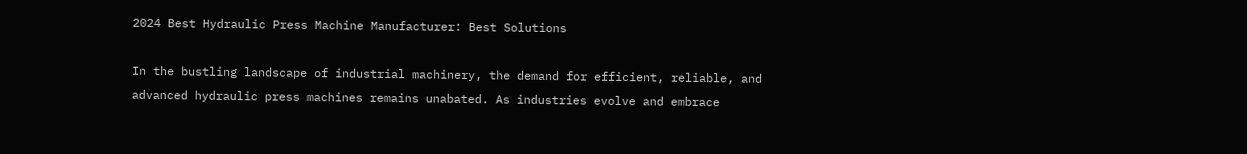2024 Best Hydraulic Press Machine Manufacturer: Best Solutions

In the bustling landscape of industrial machinery, the demand for efficient, reliable, and advanced hydraulic press machines remains unabated. As industries evolve and embrace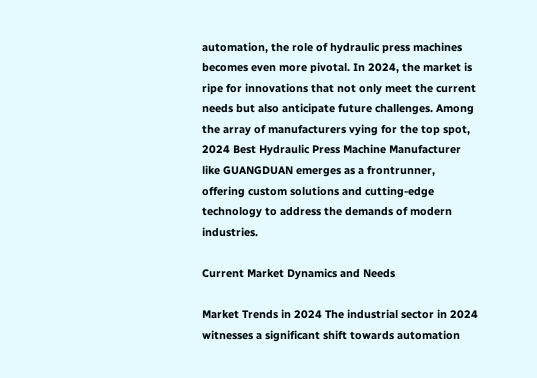automation, the role of hydraulic press machines becomes even more pivotal. In 2024, the market is ripe for innovations that not only meet the current needs but also anticipate future challenges. Among the array of manufacturers vying for the top spot, 2024 Best Hydraulic Press Machine Manufacturer like GUANGDUAN emerges as a frontrunner, offering custom solutions and cutting-edge technology to address the demands of modern industries.

Current Market Dynamics and Needs

Market Trends in 2024 The industrial sector in 2024 witnesses a significant shift towards automation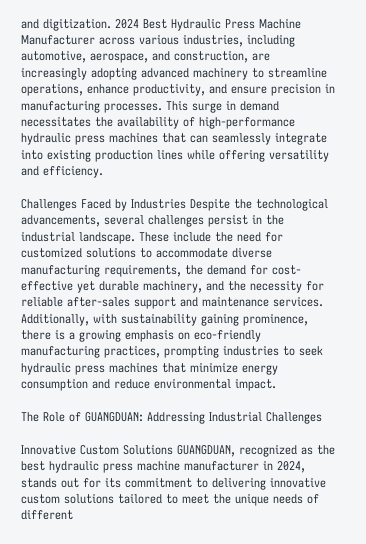and digitization. 2024 Best Hydraulic Press Machine Manufacturer across various industries, including automotive, aerospace, and construction, are increasingly adopting advanced machinery to streamline operations, enhance productivity, and ensure precision in manufacturing processes. This surge in demand necessitates the availability of high-performance hydraulic press machines that can seamlessly integrate into existing production lines while offering versatility and efficiency.

Challenges Faced by Industries Despite the technological advancements, several challenges persist in the industrial landscape. These include the need for customized solutions to accommodate diverse manufacturing requirements, the demand for cost-effective yet durable machinery, and the necessity for reliable after-sales support and maintenance services. Additionally, with sustainability gaining prominence, there is a growing emphasis on eco-friendly manufacturing practices, prompting industries to seek hydraulic press machines that minimize energy consumption and reduce environmental impact.

The Role of GUANGDUAN: Addressing Industrial Challenges

Innovative Custom Solutions GUANGDUAN, recognized as the best hydraulic press machine manufacturer in 2024, stands out for its commitment to delivering innovative custom solutions tailored to meet the unique needs of different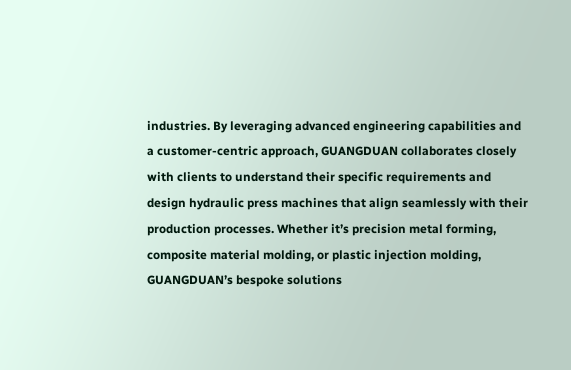industries. By leveraging advanced engineering capabilities and a customer-centric approach, GUANGDUAN collaborates closely with clients to understand their specific requirements and design hydraulic press machines that align seamlessly with their production processes. Whether it’s precision metal forming, composite material molding, or plastic injection molding, GUANGDUAN’s bespoke solutions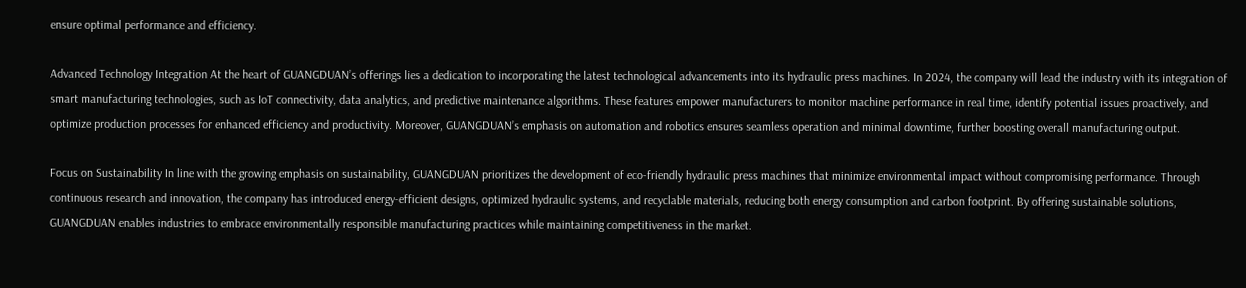ensure optimal performance and efficiency.

Advanced Technology Integration At the heart of GUANGDUAN’s offerings lies a dedication to incorporating the latest technological advancements into its hydraulic press machines. In 2024, the company will lead the industry with its integration of smart manufacturing technologies, such as IoT connectivity, data analytics, and predictive maintenance algorithms. These features empower manufacturers to monitor machine performance in real time, identify potential issues proactively, and optimize production processes for enhanced efficiency and productivity. Moreover, GUANGDUAN’s emphasis on automation and robotics ensures seamless operation and minimal downtime, further boosting overall manufacturing output.

Focus on Sustainability In line with the growing emphasis on sustainability, GUANGDUAN prioritizes the development of eco-friendly hydraulic press machines that minimize environmental impact without compromising performance. Through continuous research and innovation, the company has introduced energy-efficient designs, optimized hydraulic systems, and recyclable materials, reducing both energy consumption and carbon footprint. By offering sustainable solutions, GUANGDUAN enables industries to embrace environmentally responsible manufacturing practices while maintaining competitiveness in the market.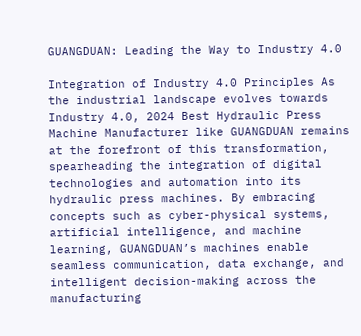GUANGDUAN: Leading the Way to Industry 4.0

Integration of Industry 4.0 Principles As the industrial landscape evolves towards Industry 4.0, 2024 Best Hydraulic Press Machine Manufacturer like GUANGDUAN remains at the forefront of this transformation, spearheading the integration of digital technologies and automation into its hydraulic press machines. By embracing concepts such as cyber-physical systems, artificial intelligence, and machine learning, GUANGDUAN’s machines enable seamless communication, data exchange, and intelligent decision-making across the manufacturing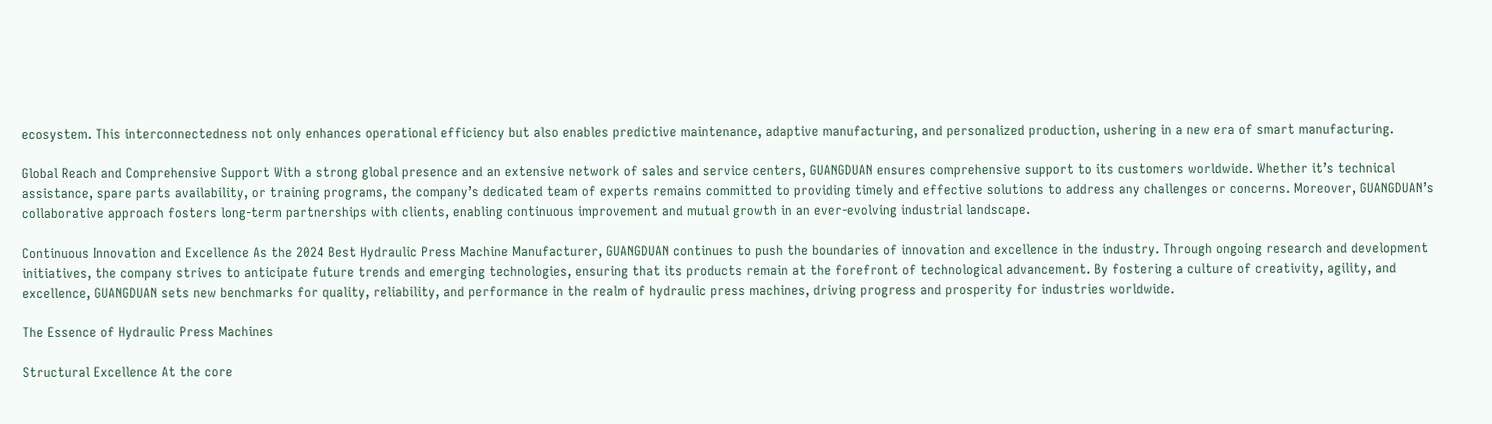ecosystem. This interconnectedness not only enhances operational efficiency but also enables predictive maintenance, adaptive manufacturing, and personalized production, ushering in a new era of smart manufacturing.

Global Reach and Comprehensive Support With a strong global presence and an extensive network of sales and service centers, GUANGDUAN ensures comprehensive support to its customers worldwide. Whether it’s technical assistance, spare parts availability, or training programs, the company’s dedicated team of experts remains committed to providing timely and effective solutions to address any challenges or concerns. Moreover, GUANGDUAN’s collaborative approach fosters long-term partnerships with clients, enabling continuous improvement and mutual growth in an ever-evolving industrial landscape.

Continuous Innovation and Excellence As the 2024 Best Hydraulic Press Machine Manufacturer, GUANGDUAN continues to push the boundaries of innovation and excellence in the industry. Through ongoing research and development initiatives, the company strives to anticipate future trends and emerging technologies, ensuring that its products remain at the forefront of technological advancement. By fostering a culture of creativity, agility, and excellence, GUANGDUAN sets new benchmarks for quality, reliability, and performance in the realm of hydraulic press machines, driving progress and prosperity for industries worldwide.

The Essence of Hydraulic Press Machines

Structural Excellence At the core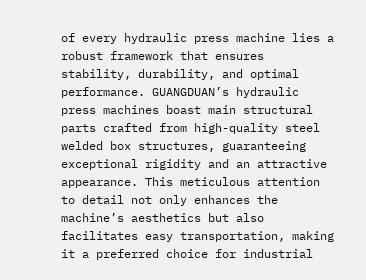of every hydraulic press machine lies a robust framework that ensures stability, durability, and optimal performance. GUANGDUAN’s hydraulic press machines boast main structural parts crafted from high-quality steel welded box structures, guaranteeing exceptional rigidity and an attractive appearance. This meticulous attention to detail not only enhances the machine’s aesthetics but also facilitates easy transportation, making it a preferred choice for industrial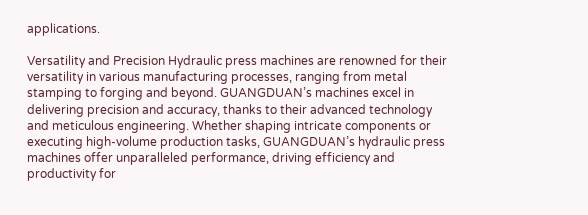applications.

Versatility and Precision Hydraulic press machines are renowned for their versatility in various manufacturing processes, ranging from metal stamping to forging and beyond. GUANGDUAN’s machines excel in delivering precision and accuracy, thanks to their advanced technology and meticulous engineering. Whether shaping intricate components or executing high-volume production tasks, GUANGDUAN’s hydraulic press machines offer unparalleled performance, driving efficiency and productivity for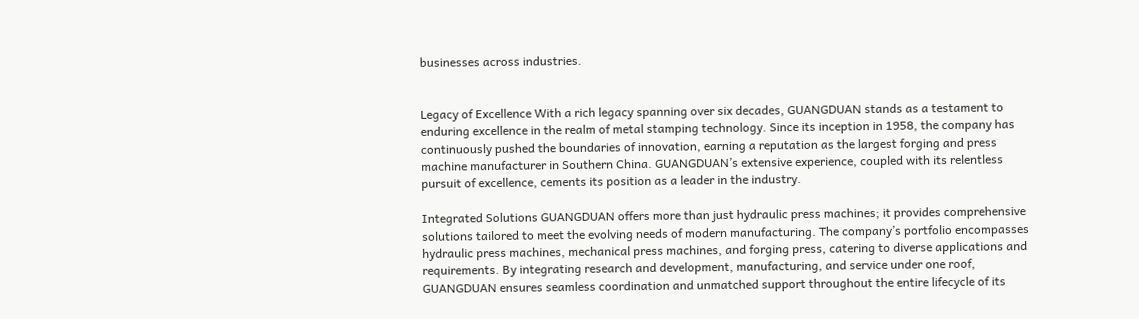businesses across industries.


Legacy of Excellence With a rich legacy spanning over six decades, GUANGDUAN stands as a testament to enduring excellence in the realm of metal stamping technology. Since its inception in 1958, the company has continuously pushed the boundaries of innovation, earning a reputation as the largest forging and press machine manufacturer in Southern China. GUANGDUAN’s extensive experience, coupled with its relentless pursuit of excellence, cements its position as a leader in the industry.

Integrated Solutions GUANGDUAN offers more than just hydraulic press machines; it provides comprehensive solutions tailored to meet the evolving needs of modern manufacturing. The company’s portfolio encompasses hydraulic press machines, mechanical press machines, and forging press, catering to diverse applications and requirements. By integrating research and development, manufacturing, and service under one roof, GUANGDUAN ensures seamless coordination and unmatched support throughout the entire lifecycle of its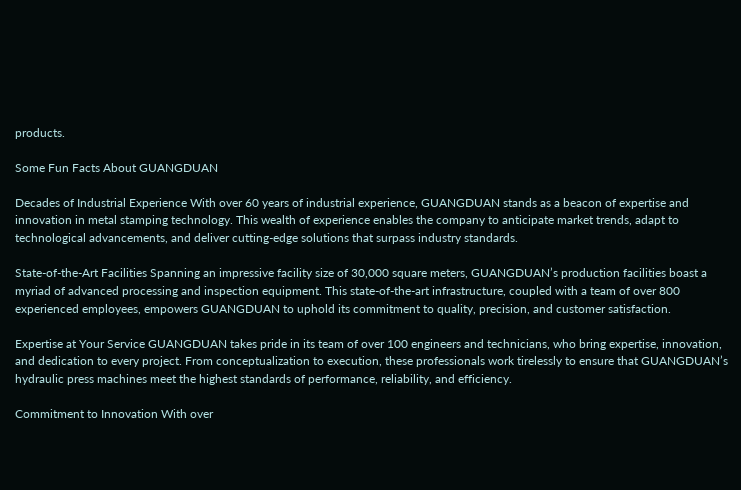products.

Some Fun Facts About GUANGDUAN

Decades of Industrial Experience With over 60 years of industrial experience, GUANGDUAN stands as a beacon of expertise and innovation in metal stamping technology. This wealth of experience enables the company to anticipate market trends, adapt to technological advancements, and deliver cutting-edge solutions that surpass industry standards.

State-of-the-Art Facilities Spanning an impressive facility size of 30,000 square meters, GUANGDUAN’s production facilities boast a myriad of advanced processing and inspection equipment. This state-of-the-art infrastructure, coupled with a team of over 800 experienced employees, empowers GUANGDUAN to uphold its commitment to quality, precision, and customer satisfaction.

Expertise at Your Service GUANGDUAN takes pride in its team of over 100 engineers and technicians, who bring expertise, innovation, and dedication to every project. From conceptualization to execution, these professionals work tirelessly to ensure that GUANGDUAN’s hydraulic press machines meet the highest standards of performance, reliability, and efficiency.

Commitment to Innovation With over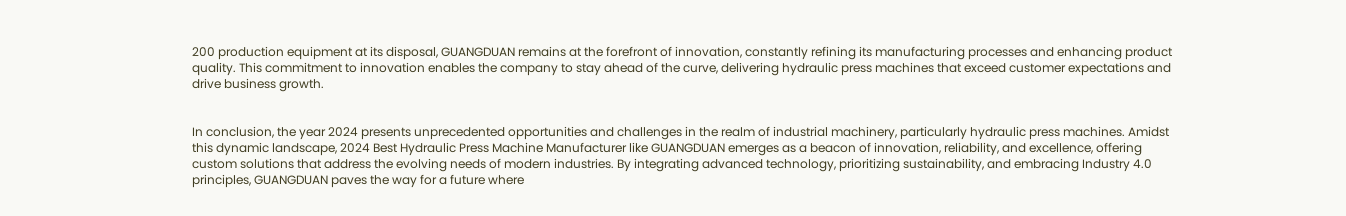200 production equipment at its disposal, GUANGDUAN remains at the forefront of innovation, constantly refining its manufacturing processes and enhancing product quality. This commitment to innovation enables the company to stay ahead of the curve, delivering hydraulic press machines that exceed customer expectations and drive business growth.


In conclusion, the year 2024 presents unprecedented opportunities and challenges in the realm of industrial machinery, particularly hydraulic press machines. Amidst this dynamic landscape, 2024 Best Hydraulic Press Machine Manufacturer like GUANGDUAN emerges as a beacon of innovation, reliability, and excellence, offering custom solutions that address the evolving needs of modern industries. By integrating advanced technology, prioritizing sustainability, and embracing Industry 4.0 principles, GUANGDUAN paves the way for a future where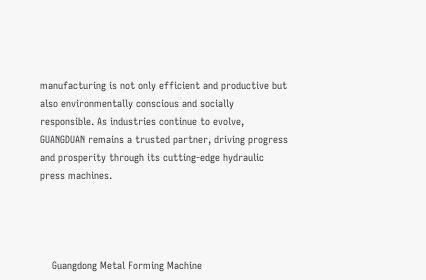manufacturing is not only efficient and productive but also environmentally conscious and socially responsible. As industries continue to evolve, GUANGDUAN remains a trusted partner, driving progress and prosperity through its cutting-edge hydraulic press machines.




    Guangdong Metal Forming Machine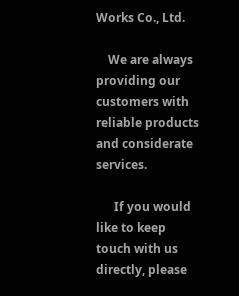Works Co., Ltd.

    We are always providing our customers with reliable products and considerate services.

      If you would like to keep touch with us directly, please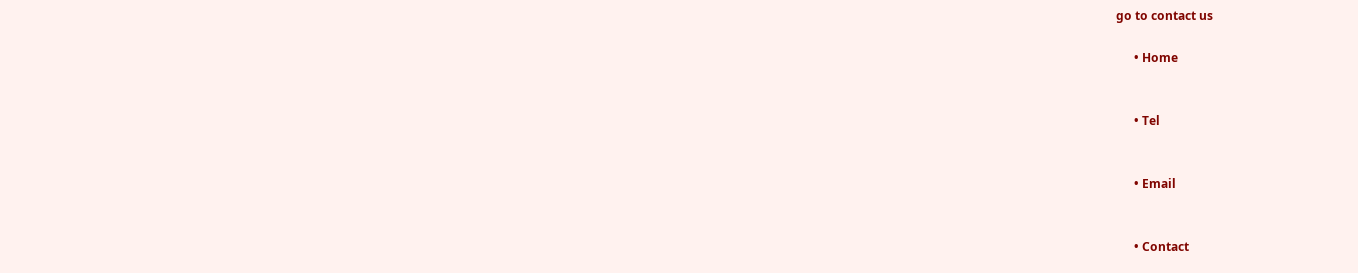go to contact us

      • Home


      • Tel


      • Email


      • Contact